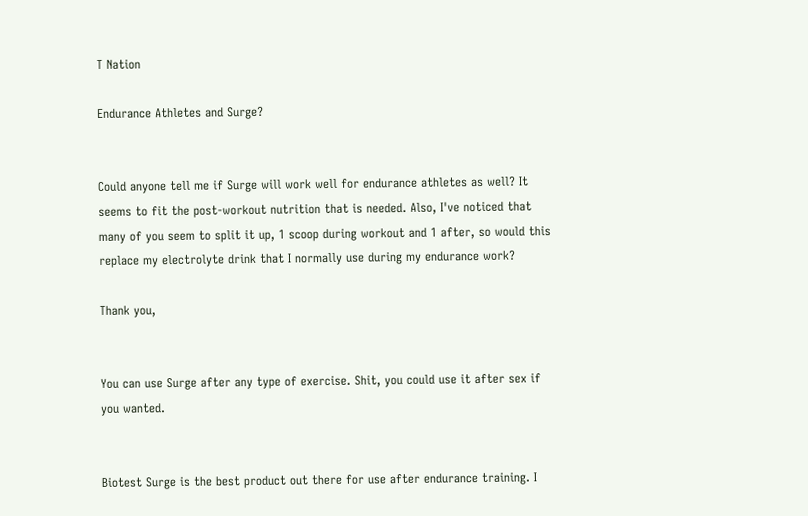T Nation

Endurance Athletes and Surge?


Could anyone tell me if Surge will work well for endurance athletes as well? It seems to fit the post-workout nutrition that is needed. Also, I've noticed that many of you seem to split it up, 1 scoop during workout and 1 after, so would this replace my electrolyte drink that I normally use during my endurance work?

Thank you,


You can use Surge after any type of exercise. Shit, you could use it after sex if you wanted.


Biotest Surge is the best product out there for use after endurance training. I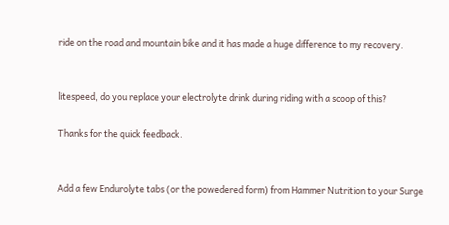ride on the road and mountain bike and it has made a huge difference to my recovery.


litespeed, do you replace your electrolyte drink during riding with a scoop of this?

Thanks for the quick feedback.


Add a few Endurolyte tabs (or the powedered form) from Hammer Nutrition to your Surge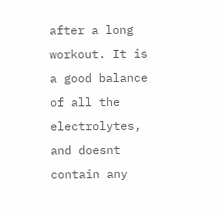after a long workout. It is a good balance of all the electrolytes, and doesnt contain any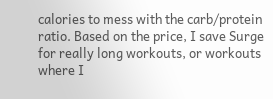calories to mess with the carb/protein ratio. Based on the price, I save Surge for really long workouts, or workouts where I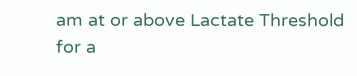am at or above Lactate Threshold for a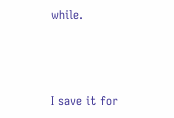while.



I save it for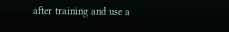after training and use a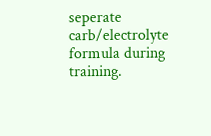seperate carb/electrolyte formula during training.